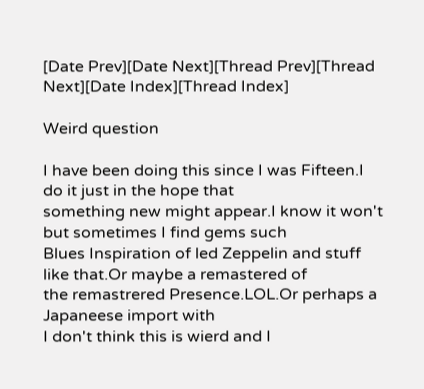[Date Prev][Date Next][Thread Prev][Thread Next][Date Index][Thread Index]

Weird question

I have been doing this since I was Fifteen.I do it just in the hope that
something new might appear.I know it won't but sometimes I find gems such
Blues Inspiration of led Zeppelin and stuff like that.Or maybe a remastered of
the remastrered Presence.LOL.Or perhaps a Japaneese import with
I don't think this is wierd and I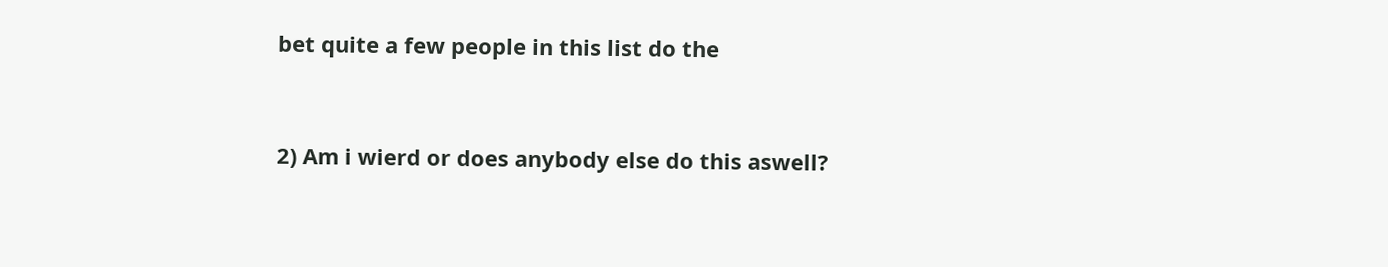bet quite a few people in this list do the


2) Am i wierd or does anybody else do this aswell?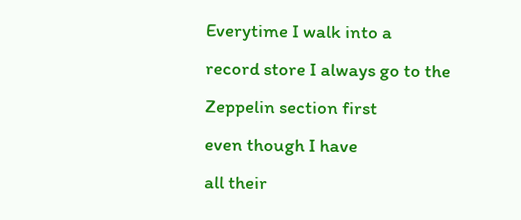Everytime I walk into a
record store I always go to the Zeppelin section first
even though I have
all their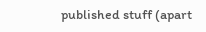published stuff (apart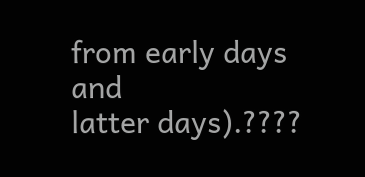from early days and
latter days).????